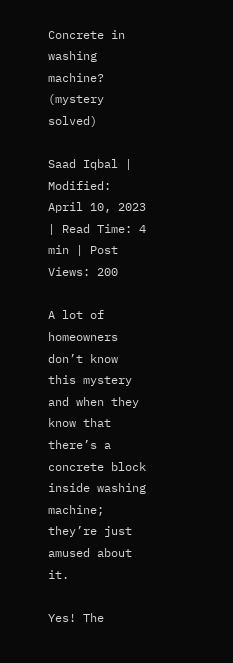Concrete in washing machine? (mystery solved)

Saad Iqbal | Modified: April 10, 2023 | Read Time: 4 min | Post Views: 200

A lot of homeowners don’t know this mystery and when they know that there’s a concrete block inside washing machine; they’re just amused about it.

Yes! The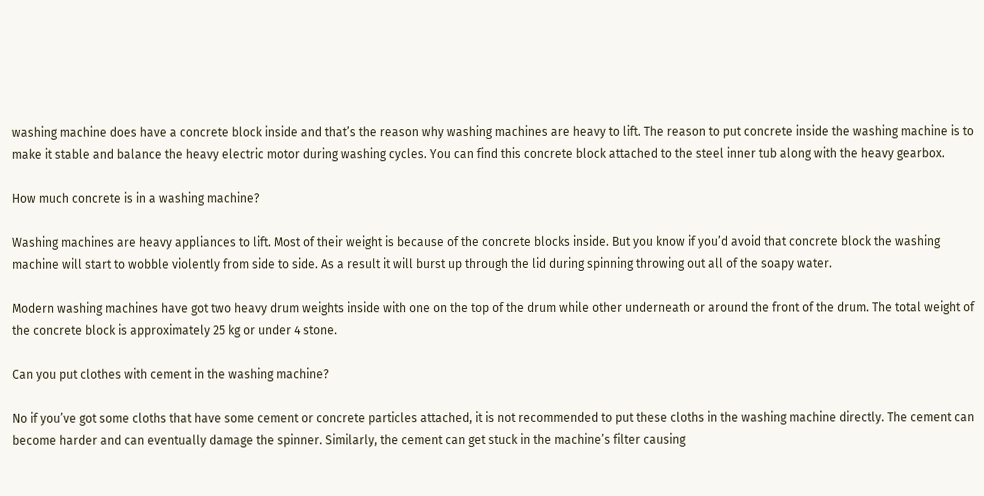washing machine does have a concrete block inside and that’s the reason why washing machines are heavy to lift. The reason to put concrete inside the washing machine is to make it stable and balance the heavy electric motor during washing cycles. You can find this concrete block attached to the steel inner tub along with the heavy gearbox.

How much concrete is in a washing machine?

Washing machines are heavy appliances to lift. Most of their weight is because of the concrete blocks inside. But you know if you’d avoid that concrete block the washing machine will start to wobble violently from side to side. As a result it will burst up through the lid during spinning throwing out all of the soapy water.

Modern washing machines have got two heavy drum weights inside with one on the top of the drum while other underneath or around the front of the drum. The total weight of the concrete block is approximately 25 kg or under 4 stone.

Can you put clothes with cement in the washing machine?

No if you’ve got some cloths that have some cement or concrete particles attached, it is not recommended to put these cloths in the washing machine directly. The cement can become harder and can eventually damage the spinner. Similarly, the cement can get stuck in the machine’s filter causing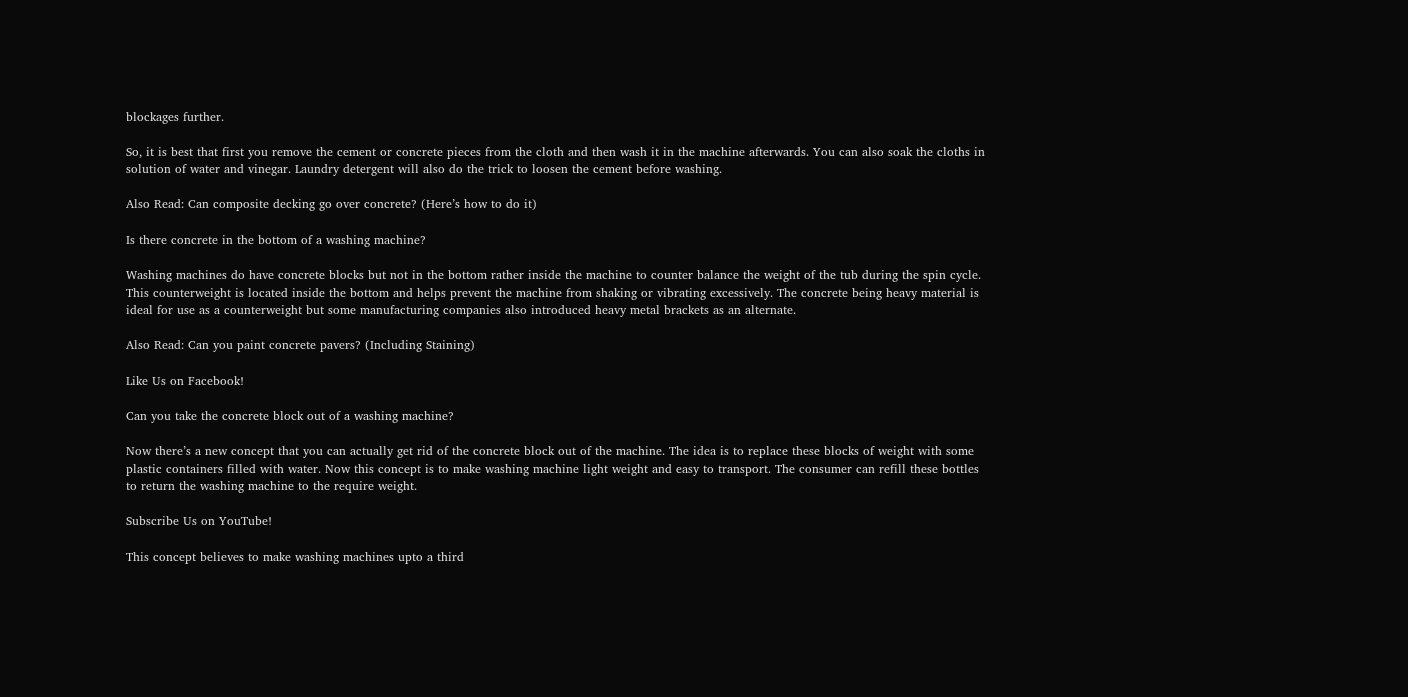blockages further.

So, it is best that first you remove the cement or concrete pieces from the cloth and then wash it in the machine afterwards. You can also soak the cloths in solution of water and vinegar. Laundry detergent will also do the trick to loosen the cement before washing.

Also Read: Can composite decking go over concrete? (Here’s how to do it)

Is there concrete in the bottom of a washing machine?

Washing machines do have concrete blocks but not in the bottom rather inside the machine to counter balance the weight of the tub during the spin cycle. This counterweight is located inside the bottom and helps prevent the machine from shaking or vibrating excessively. The concrete being heavy material is ideal for use as a counterweight but some manufacturing companies also introduced heavy metal brackets as an alternate.

Also Read: Can you paint concrete pavers? (Including Staining)

Like Us on Facebook!

Can you take the concrete block out of a washing machine?

Now there’s a new concept that you can actually get rid of the concrete block out of the machine. The idea is to replace these blocks of weight with some plastic containers filled with water. Now this concept is to make washing machine light weight and easy to transport. The consumer can refill these bottles to return the washing machine to the require weight.

Subscribe Us on YouTube!

This concept believes to make washing machines upto a third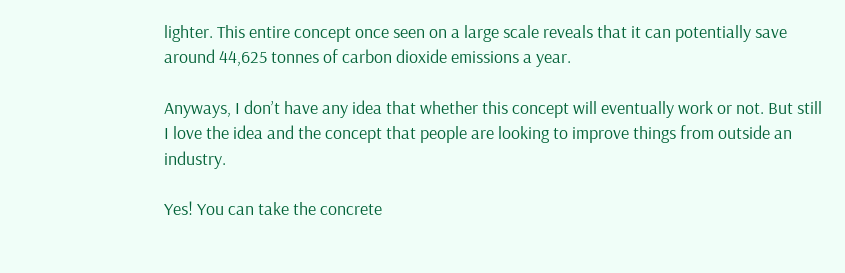lighter. This entire concept once seen on a large scale reveals that it can potentially save around 44,625 tonnes of carbon dioxide emissions a year.

Anyways, I don’t have any idea that whether this concept will eventually work or not. But still I love the idea and the concept that people are looking to improve things from outside an industry.

Yes! You can take the concrete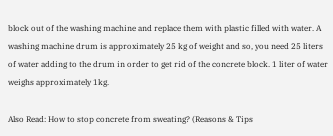block out of the washing machine and replace them with plastic filled with water. A washing machine drum is approximately 25 kg of weight and so, you need 25 liters of water adding to the drum in order to get rid of the concrete block. 1 liter of water weighs approximately 1kg.

Also Read: How to stop concrete from sweating? (Reasons & Tips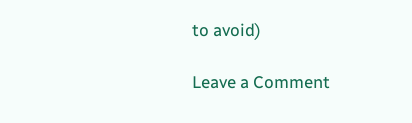to avoid)

Leave a Comment